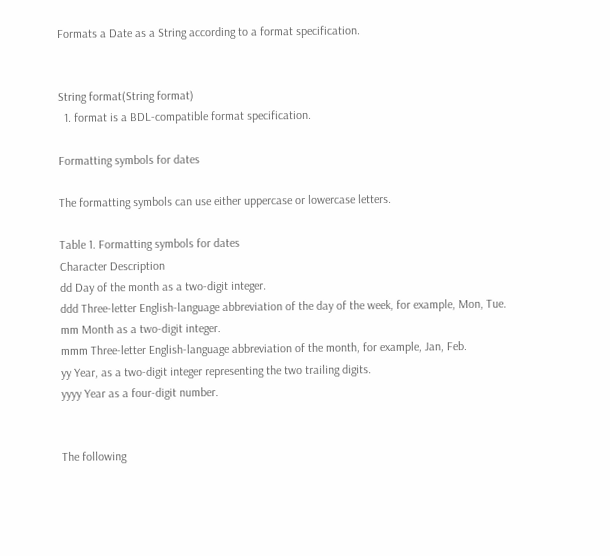Formats a Date as a String according to a format specification.


String format(String format)
  1. format is a BDL-compatible format specification.

Formatting symbols for dates

The formatting symbols can use either uppercase or lowercase letters.

Table 1. Formatting symbols for dates
Character Description
dd Day of the month as a two-digit integer.
ddd Three-letter English-language abbreviation of the day of the week, for example, Mon, Tue.
mm Month as a two-digit integer.
mmm Three-letter English-language abbreviation of the month, for example, Jan, Feb.
yy Year, as a two-digit integer representing the two trailing digits.
yyyy Year as a four-digit number.


The following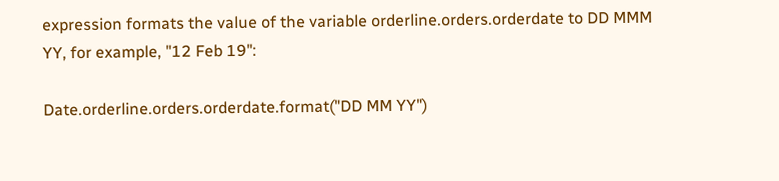expression formats the value of the variable orderline.orders.orderdate to DD MMM YY, for example, "12 Feb 19":

Date.orderline.orders.orderdate.format("DD MM YY")